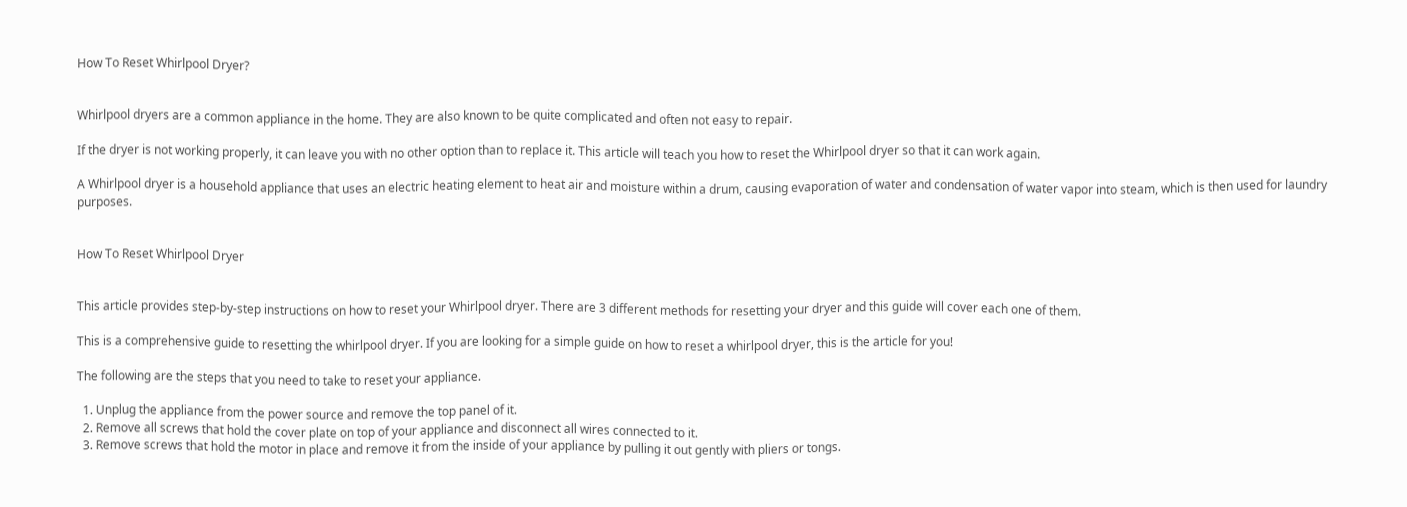How To Reset Whirlpool Dryer?


Whirlpool dryers are a common appliance in the home. They are also known to be quite complicated and often not easy to repair.

If the dryer is not working properly, it can leave you with no other option than to replace it. This article will teach you how to reset the Whirlpool dryer so that it can work again.

A Whirlpool dryer is a household appliance that uses an electric heating element to heat air and moisture within a drum, causing evaporation of water and condensation of water vapor into steam, which is then used for laundry purposes.


How To Reset Whirlpool Dryer


This article provides step-by-step instructions on how to reset your Whirlpool dryer. There are 3 different methods for resetting your dryer and this guide will cover each one of them.

This is a comprehensive guide to resetting the whirlpool dryer. If you are looking for a simple guide on how to reset a whirlpool dryer, this is the article for you!

The following are the steps that you need to take to reset your appliance.

  1. Unplug the appliance from the power source and remove the top panel of it.
  2. Remove all screws that hold the cover plate on top of your appliance and disconnect all wires connected to it.
  3. Remove screws that hold the motor in place and remove it from the inside of your appliance by pulling it out gently with pliers or tongs.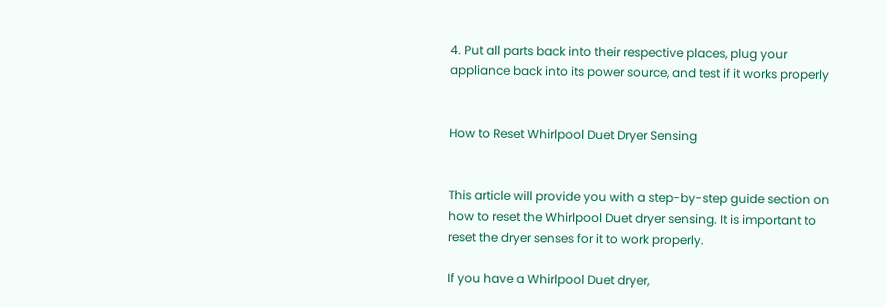4. Put all parts back into their respective places, plug your appliance back into its power source, and test if it works properly


How to Reset Whirlpool Duet Dryer Sensing


This article will provide you with a step-by-step guide section on how to reset the Whirlpool Duet dryer sensing. It is important to reset the dryer senses for it to work properly.

If you have a Whirlpool Duet dryer,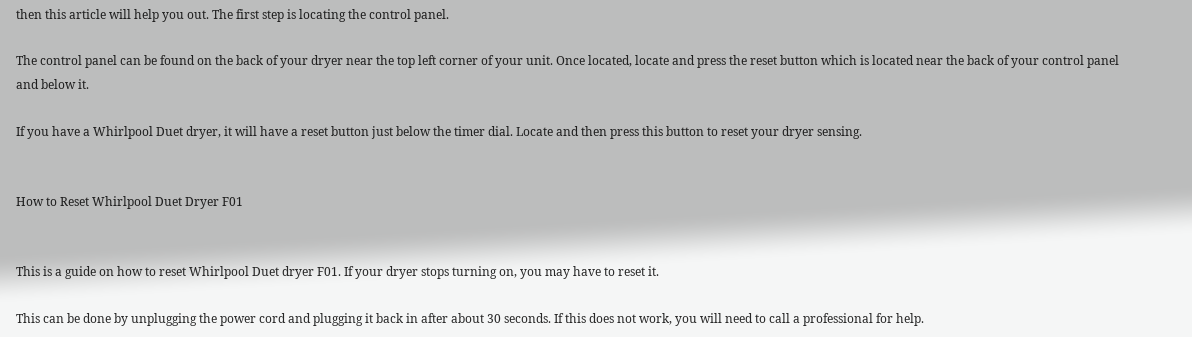then this article will help you out. The first step is locating the control panel.

The control panel can be found on the back of your dryer near the top left corner of your unit. Once located, locate and press the reset button which is located near the back of your control panel and below it.

If you have a Whirlpool Duet dryer, it will have a reset button just below the timer dial. Locate and then press this button to reset your dryer sensing.


How to Reset Whirlpool Duet Dryer F01


This is a guide on how to reset Whirlpool Duet dryer F01. If your dryer stops turning on, you may have to reset it.

This can be done by unplugging the power cord and plugging it back in after about 30 seconds. If this does not work, you will need to call a professional for help.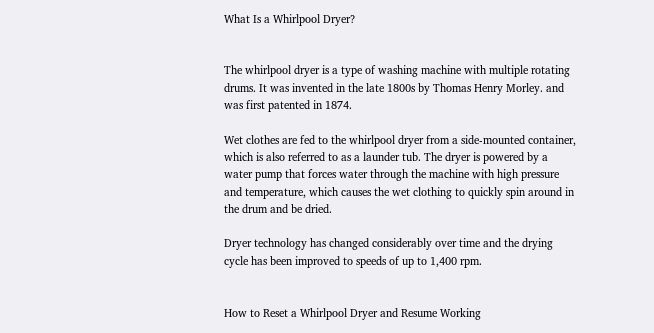What Is a Whirlpool Dryer?


The whirlpool dryer is a type of washing machine with multiple rotating drums. It was invented in the late 1800s by Thomas Henry Morley. and was first patented in 1874.

Wet clothes are fed to the whirlpool dryer from a side-mounted container, which is also referred to as a launder tub. The dryer is powered by a water pump that forces water through the machine with high pressure and temperature, which causes the wet clothing to quickly spin around in the drum and be dried.

Dryer technology has changed considerably over time and the drying cycle has been improved to speeds of up to 1,400 rpm.


How to Reset a Whirlpool Dryer and Resume Working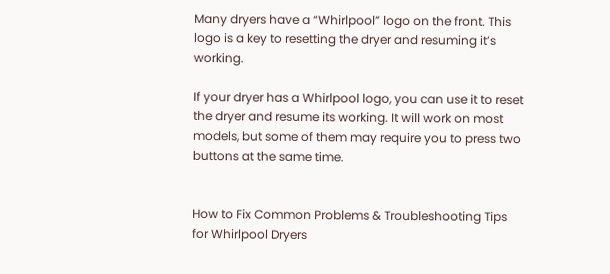Many dryers have a “Whirlpool” logo on the front. This logo is a key to resetting the dryer and resuming it’s working.

If your dryer has a Whirlpool logo, you can use it to reset the dryer and resume its working. It will work on most models, but some of them may require you to press two buttons at the same time.


How to Fix Common Problems & Troubleshooting Tips for Whirlpool Dryers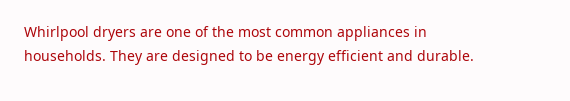Whirlpool dryers are one of the most common appliances in households. They are designed to be energy efficient and durable.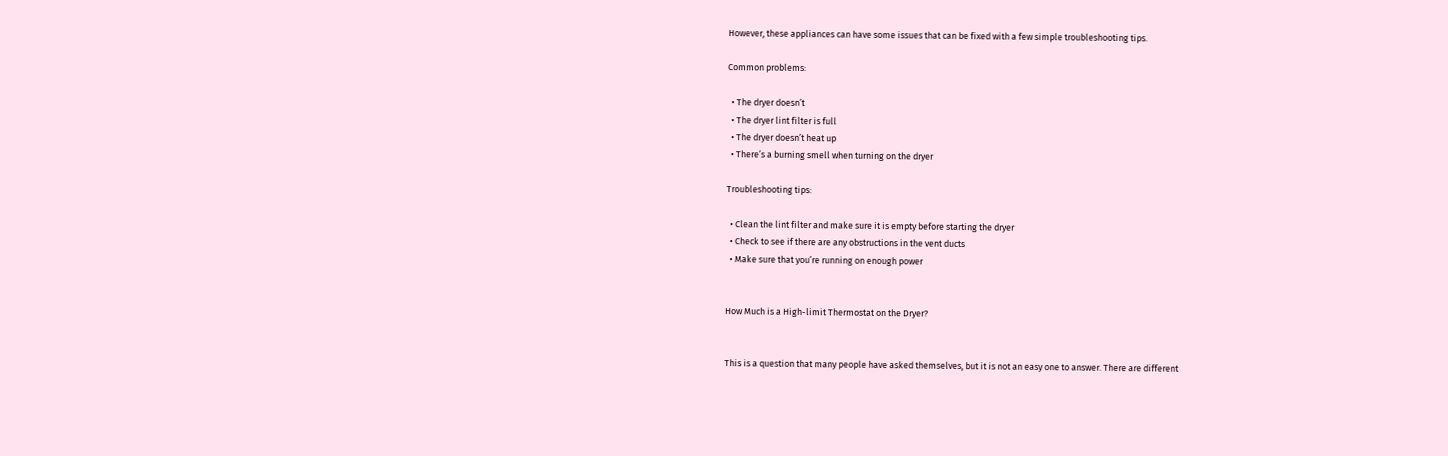However, these appliances can have some issues that can be fixed with a few simple troubleshooting tips.

Common problems:

  • The dryer doesn’t
  • The dryer lint filter is full
  • The dryer doesn’t heat up
  • There’s a burning smell when turning on the dryer

Troubleshooting tips:

  • Clean the lint filter and make sure it is empty before starting the dryer
  • Check to see if there are any obstructions in the vent ducts
  • Make sure that you’re running on enough power


How Much is a High-limit Thermostat on the Dryer?


This is a question that many people have asked themselves, but it is not an easy one to answer. There are different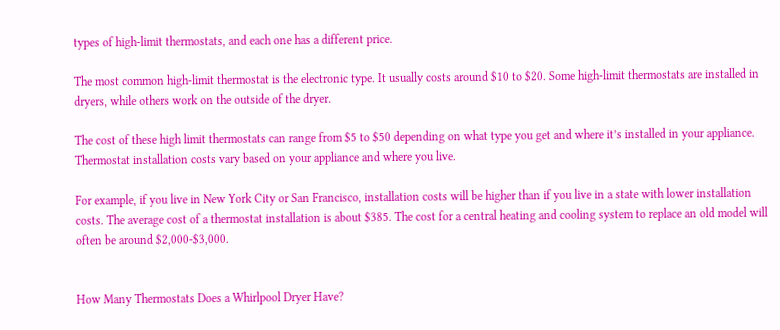types of high-limit thermostats, and each one has a different price.

The most common high-limit thermostat is the electronic type. It usually costs around $10 to $20. Some high-limit thermostats are installed in dryers, while others work on the outside of the dryer.

The cost of these high limit thermostats can range from $5 to $50 depending on what type you get and where it’s installed in your appliance. Thermostat installation costs vary based on your appliance and where you live.

For example, if you live in New York City or San Francisco, installation costs will be higher than if you live in a state with lower installation costs. The average cost of a thermostat installation is about $385. The cost for a central heating and cooling system to replace an old model will often be around $2,000-$3,000.


How Many Thermostats Does a Whirlpool Dryer Have?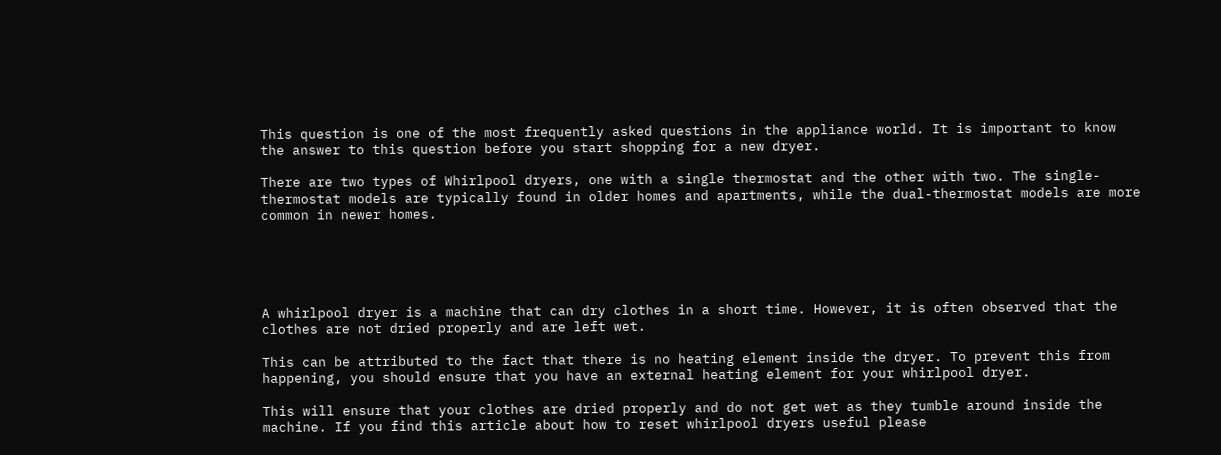This question is one of the most frequently asked questions in the appliance world. It is important to know the answer to this question before you start shopping for a new dryer.

There are two types of Whirlpool dryers, one with a single thermostat and the other with two. The single-thermostat models are typically found in older homes and apartments, while the dual-thermostat models are more common in newer homes.





A whirlpool dryer is a machine that can dry clothes in a short time. However, it is often observed that the clothes are not dried properly and are left wet.

This can be attributed to the fact that there is no heating element inside the dryer. To prevent this from happening, you should ensure that you have an external heating element for your whirlpool dryer.

This will ensure that your clothes are dried properly and do not get wet as they tumble around inside the machine. If you find this article about how to reset whirlpool dryers useful please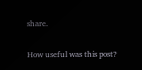share.

How useful was this post?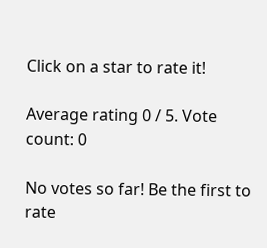Click on a star to rate it!

Average rating 0 / 5. Vote count: 0

No votes so far! Be the first to rate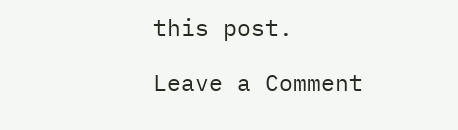this post.

Leave a Comment